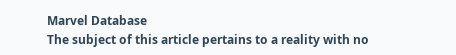Marvel Database
The subject of this article pertains to a reality with no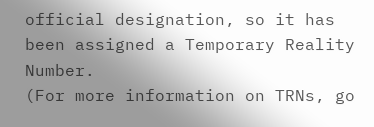official designation, so it has been assigned a Temporary Reality Number.
(For more information on TRNs, go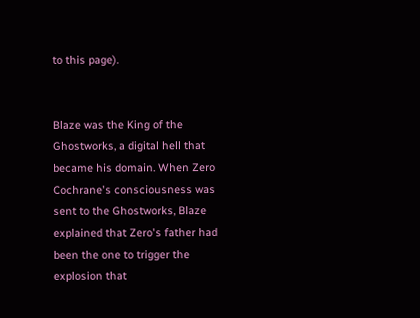to this page).


Blaze was the King of the Ghostworks, a digital hell that became his domain. When Zero Cochrane's consciousness was sent to the Ghostworks, Blaze explained that Zero's father had been the one to trigger the explosion that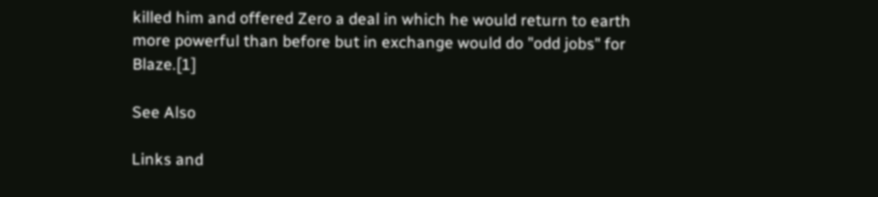killed him and offered Zero a deal in which he would return to earth more powerful than before but in exchange would do "odd jobs" for Blaze.[1]

See Also

Links and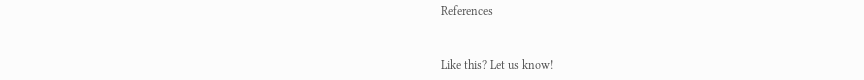References


Like this? Let us know!